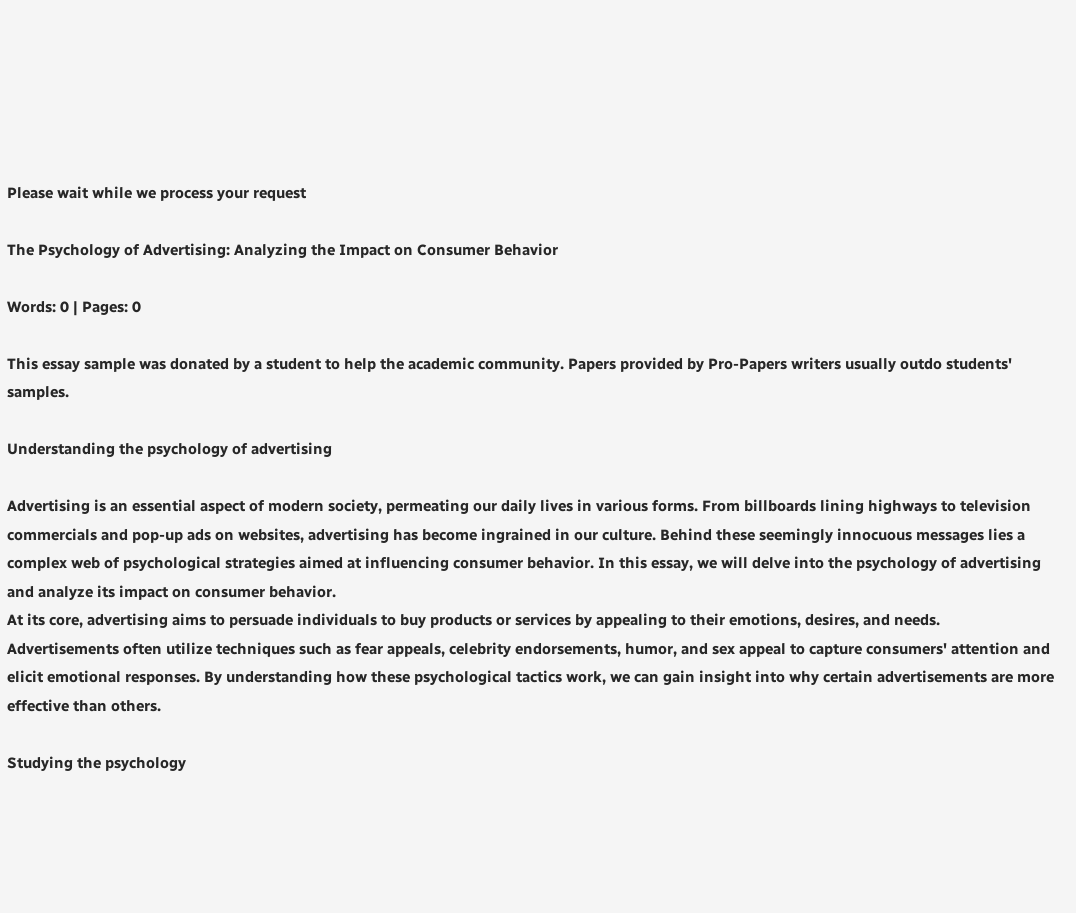Please wait while we process your request

The Psychology of Advertising: Analyzing the Impact on Consumer Behavior

Words: 0 | Pages: 0

This essay sample was donated by a student to help the academic community. Papers provided by Pro-Papers writers usually outdo students' samples.

Understanding the psychology of advertising

Advertising is an essential aspect of modern society, permeating our daily lives in various forms. From billboards lining highways to television commercials and pop-up ads on websites, advertising has become ingrained in our culture. Behind these seemingly innocuous messages lies a complex web of psychological strategies aimed at influencing consumer behavior. In this essay, we will delve into the psychology of advertising and analyze its impact on consumer behavior.
At its core, advertising aims to persuade individuals to buy products or services by appealing to their emotions, desires, and needs. Advertisements often utilize techniques such as fear appeals, celebrity endorsements, humor, and sex appeal to capture consumers' attention and elicit emotional responses. By understanding how these psychological tactics work, we can gain insight into why certain advertisements are more effective than others.

Studying the psychology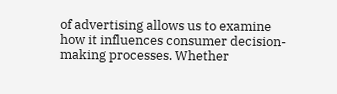of advertising allows us to examine how it influences consumer decision-making processes. Whether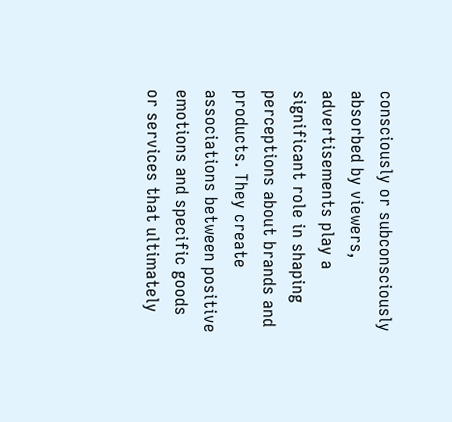consciously or subconsciously absorbed by viewers, advertisements play a significant role in shaping perceptions about brands and products. They create associations between positive emotions and specific goods or services that ultimately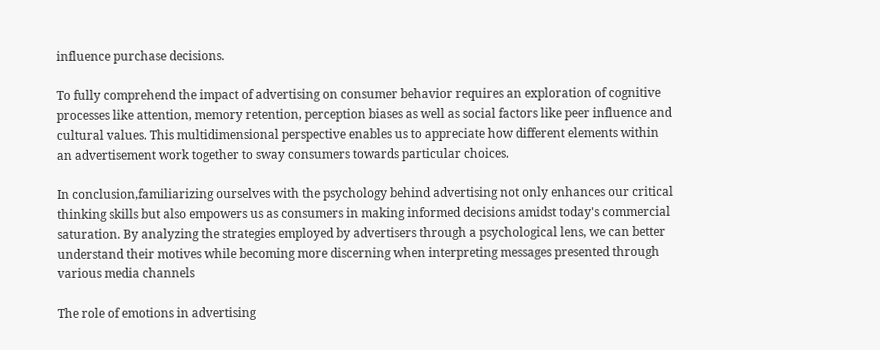influence purchase decisions.

To fully comprehend the impact of advertising on consumer behavior requires an exploration of cognitive processes like attention, memory retention, perception biases as well as social factors like peer influence and cultural values. This multidimensional perspective enables us to appreciate how different elements within an advertisement work together to sway consumers towards particular choices.

In conclusion,familiarizing ourselves with the psychology behind advertising not only enhances our critical thinking skills but also empowers us as consumers in making informed decisions amidst today's commercial saturation. By analyzing the strategies employed by advertisers through a psychological lens, we can better understand their motives while becoming more discerning when interpreting messages presented through various media channels

The role of emotions in advertising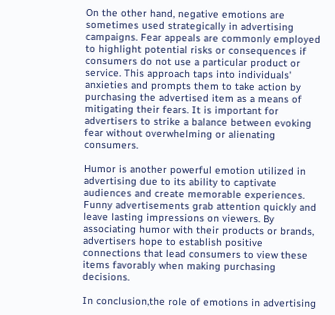On the other hand, negative emotions are sometimes used strategically in advertising campaigns. Fear appeals are commonly employed to highlight potential risks or consequences if consumers do not use a particular product or service. This approach taps into individuals' anxieties and prompts them to take action by purchasing the advertised item as a means of mitigating their fears. It is important for advertisers to strike a balance between evoking fear without overwhelming or alienating consumers.

Humor is another powerful emotion utilized in advertising due to its ability to captivate audiences and create memorable experiences. Funny advertisements grab attention quickly and leave lasting impressions on viewers. By associating humor with their products or brands, advertisers hope to establish positive connections that lead consumers to view these items favorably when making purchasing decisions.

In conclusion,the role of emotions in advertising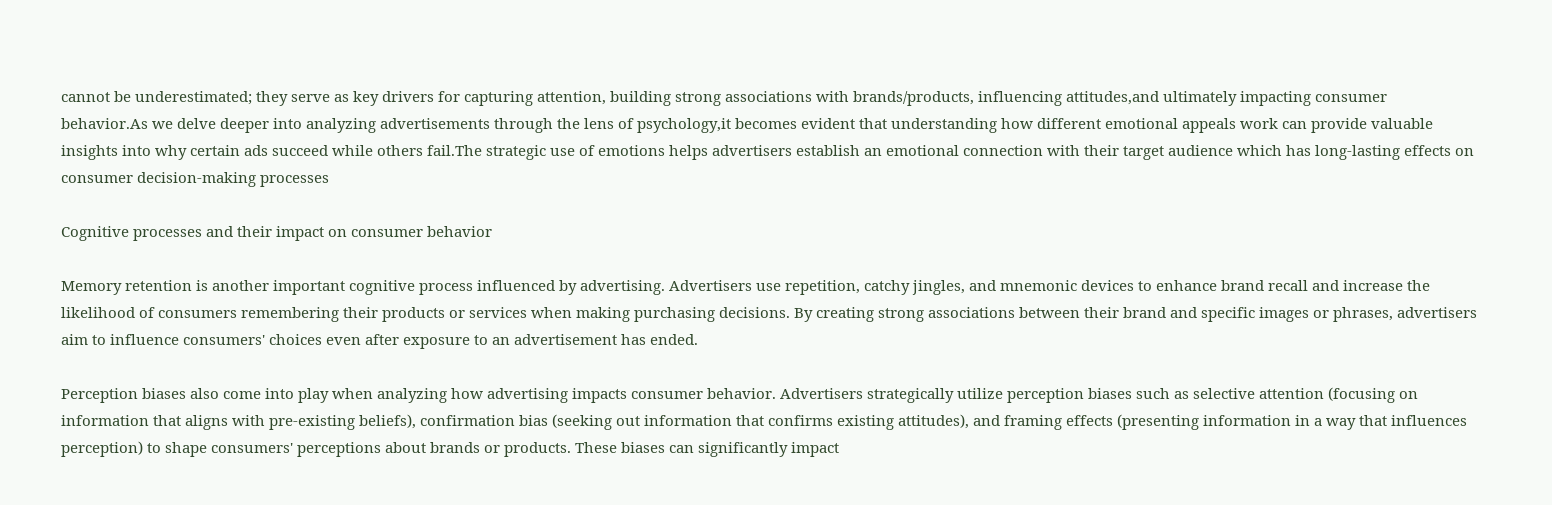cannot be underestimated; they serve as key drivers for capturing attention, building strong associations with brands/products, influencing attitudes,and ultimately impacting consumer behavior.As we delve deeper into analyzing advertisements through the lens of psychology,it becomes evident that understanding how different emotional appeals work can provide valuable insights into why certain ads succeed while others fail.The strategic use of emotions helps advertisers establish an emotional connection with their target audience which has long-lasting effects on consumer decision-making processes

Cognitive processes and their impact on consumer behavior

Memory retention is another important cognitive process influenced by advertising. Advertisers use repetition, catchy jingles, and mnemonic devices to enhance brand recall and increase the likelihood of consumers remembering their products or services when making purchasing decisions. By creating strong associations between their brand and specific images or phrases, advertisers aim to influence consumers' choices even after exposure to an advertisement has ended.

Perception biases also come into play when analyzing how advertising impacts consumer behavior. Advertisers strategically utilize perception biases such as selective attention (focusing on information that aligns with pre-existing beliefs), confirmation bias (seeking out information that confirms existing attitudes), and framing effects (presenting information in a way that influences perception) to shape consumers' perceptions about brands or products. These biases can significantly impact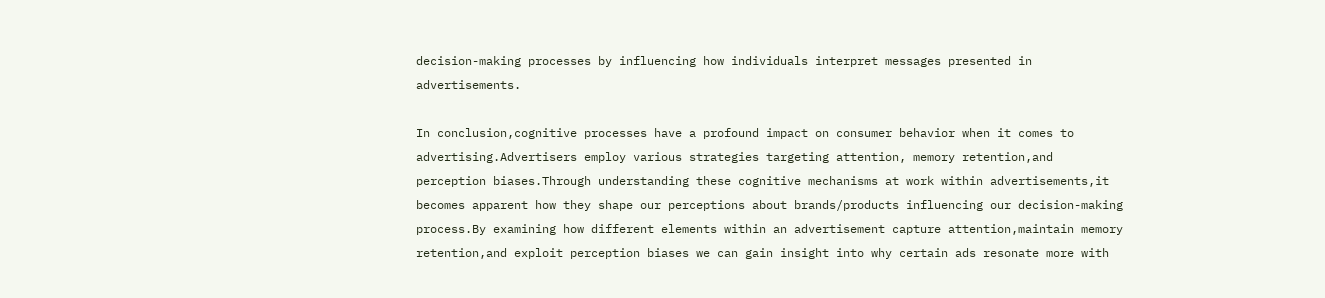decision-making processes by influencing how individuals interpret messages presented in advertisements.

In conclusion,cognitive processes have a profound impact on consumer behavior when it comes to advertising.Advertisers employ various strategies targeting attention, memory retention,and perception biases.Through understanding these cognitive mechanisms at work within advertisements,it becomes apparent how they shape our perceptions about brands/products influencing our decision-making process.By examining how different elements within an advertisement capture attention,maintain memory retention,and exploit perception biases we can gain insight into why certain ads resonate more with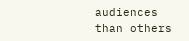audiences than others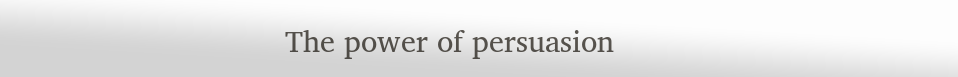The power of persuasion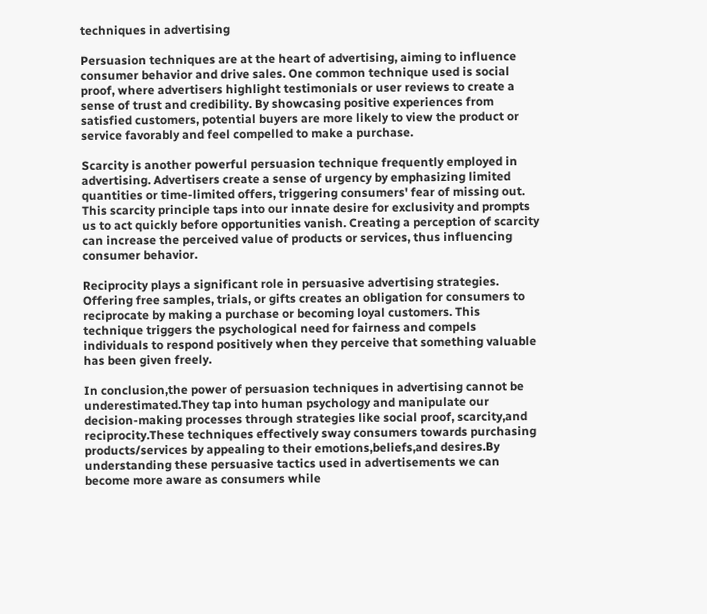techniques in advertising

Persuasion techniques are at the heart of advertising, aiming to influence consumer behavior and drive sales. One common technique used is social proof, where advertisers highlight testimonials or user reviews to create a sense of trust and credibility. By showcasing positive experiences from satisfied customers, potential buyers are more likely to view the product or service favorably and feel compelled to make a purchase.

Scarcity is another powerful persuasion technique frequently employed in advertising. Advertisers create a sense of urgency by emphasizing limited quantities or time-limited offers, triggering consumers' fear of missing out. This scarcity principle taps into our innate desire for exclusivity and prompts us to act quickly before opportunities vanish. Creating a perception of scarcity can increase the perceived value of products or services, thus influencing consumer behavior.

Reciprocity plays a significant role in persuasive advertising strategies. Offering free samples, trials, or gifts creates an obligation for consumers to reciprocate by making a purchase or becoming loyal customers. This technique triggers the psychological need for fairness and compels individuals to respond positively when they perceive that something valuable has been given freely.

In conclusion,the power of persuasion techniques in advertising cannot be underestimated.They tap into human psychology and manipulate our decision-making processes through strategies like social proof, scarcity,and reciprocity.These techniques effectively sway consumers towards purchasing products/services by appealing to their emotions,beliefs,and desires.By understanding these persuasive tactics used in advertisements we can become more aware as consumers while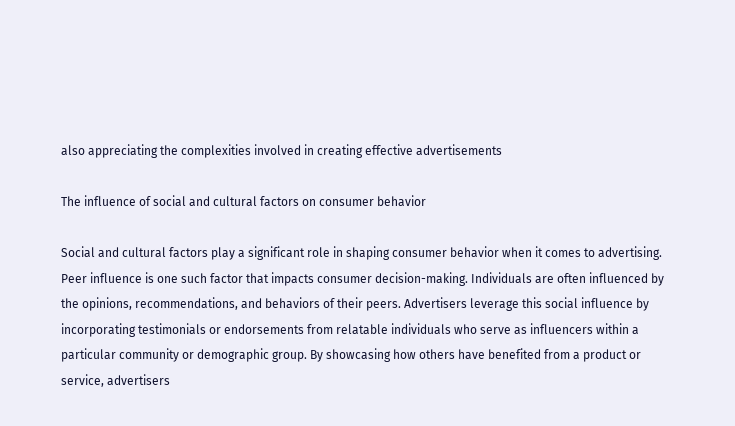also appreciating the complexities involved in creating effective advertisements

The influence of social and cultural factors on consumer behavior

Social and cultural factors play a significant role in shaping consumer behavior when it comes to advertising. Peer influence is one such factor that impacts consumer decision-making. Individuals are often influenced by the opinions, recommendations, and behaviors of their peers. Advertisers leverage this social influence by incorporating testimonials or endorsements from relatable individuals who serve as influencers within a particular community or demographic group. By showcasing how others have benefited from a product or service, advertisers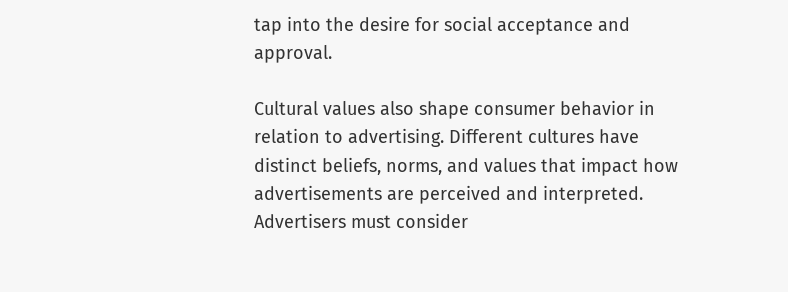tap into the desire for social acceptance and approval.

Cultural values also shape consumer behavior in relation to advertising. Different cultures have distinct beliefs, norms, and values that impact how advertisements are perceived and interpreted. Advertisers must consider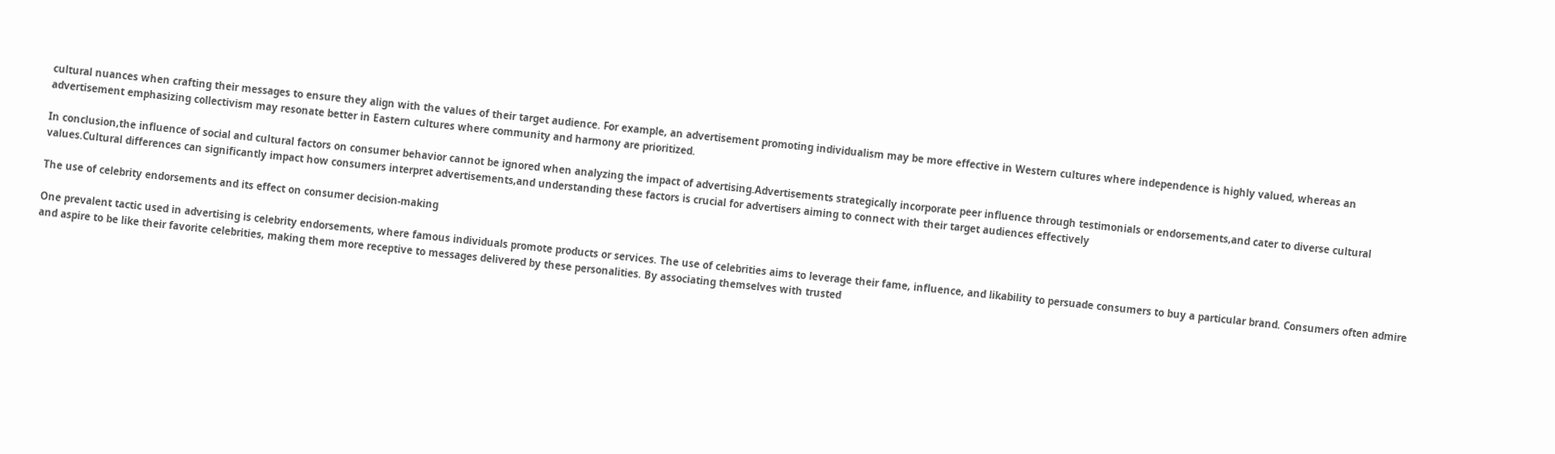cultural nuances when crafting their messages to ensure they align with the values of their target audience. For example, an advertisement promoting individualism may be more effective in Western cultures where independence is highly valued, whereas an advertisement emphasizing collectivism may resonate better in Eastern cultures where community and harmony are prioritized.

In conclusion,the influence of social and cultural factors on consumer behavior cannot be ignored when analyzing the impact of advertising.Advertisements strategically incorporate peer influence through testimonials or endorsements,and cater to diverse cultural values.Cultural differences can significantly impact how consumers interpret advertisements,and understanding these factors is crucial for advertisers aiming to connect with their target audiences effectively

The use of celebrity endorsements and its effect on consumer decision-making

One prevalent tactic used in advertising is celebrity endorsements, where famous individuals promote products or services. The use of celebrities aims to leverage their fame, influence, and likability to persuade consumers to buy a particular brand. Consumers often admire and aspire to be like their favorite celebrities, making them more receptive to messages delivered by these personalities. By associating themselves with trusted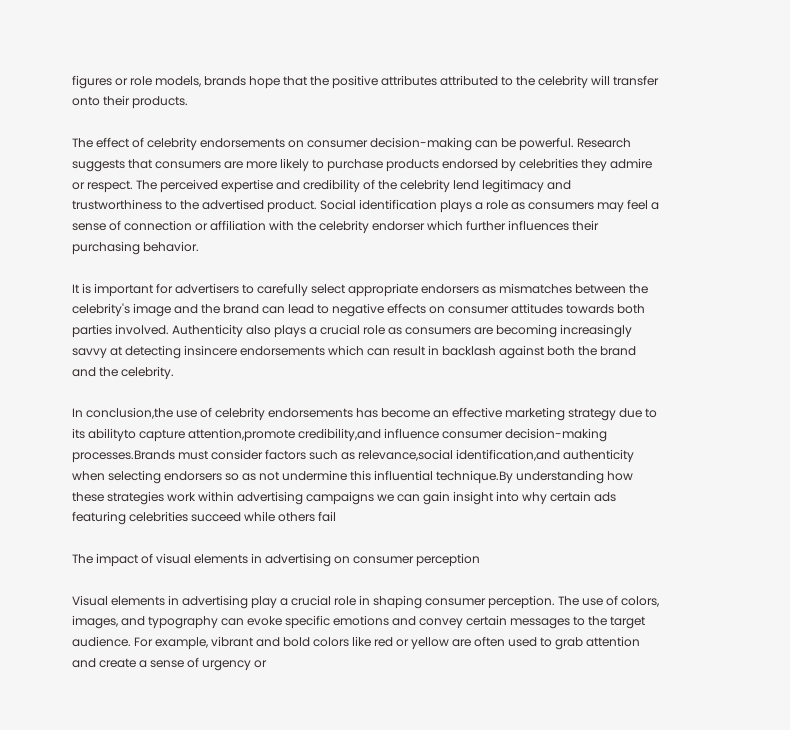figures or role models, brands hope that the positive attributes attributed to the celebrity will transfer onto their products.

The effect of celebrity endorsements on consumer decision-making can be powerful. Research suggests that consumers are more likely to purchase products endorsed by celebrities they admire or respect. The perceived expertise and credibility of the celebrity lend legitimacy and trustworthiness to the advertised product. Social identification plays a role as consumers may feel a sense of connection or affiliation with the celebrity endorser which further influences their purchasing behavior.

It is important for advertisers to carefully select appropriate endorsers as mismatches between the celebrity's image and the brand can lead to negative effects on consumer attitudes towards both parties involved. Authenticity also plays a crucial role as consumers are becoming increasingly savvy at detecting insincere endorsements which can result in backlash against both the brand and the celebrity.

In conclusion,the use of celebrity endorsements has become an effective marketing strategy due to its abilityto capture attention,promote credibility,and influence consumer decision-making processes.Brands must consider factors such as relevance,social identification,and authenticity when selecting endorsers so as not undermine this influential technique.By understanding how these strategies work within advertising campaigns we can gain insight into why certain ads featuring celebrities succeed while others fail

The impact of visual elements in advertising on consumer perception

Visual elements in advertising play a crucial role in shaping consumer perception. The use of colors, images, and typography can evoke specific emotions and convey certain messages to the target audience. For example, vibrant and bold colors like red or yellow are often used to grab attention and create a sense of urgency or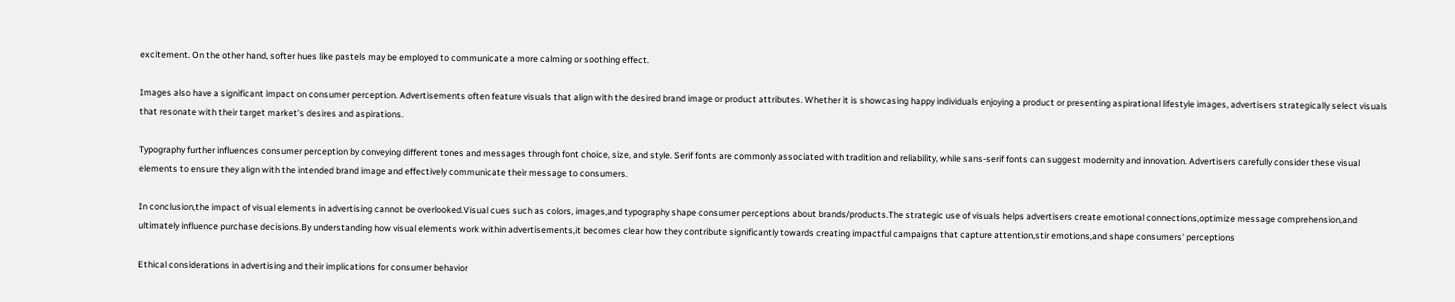excitement. On the other hand, softer hues like pastels may be employed to communicate a more calming or soothing effect.

Images also have a significant impact on consumer perception. Advertisements often feature visuals that align with the desired brand image or product attributes. Whether it is showcasing happy individuals enjoying a product or presenting aspirational lifestyle images, advertisers strategically select visuals that resonate with their target market's desires and aspirations.

Typography further influences consumer perception by conveying different tones and messages through font choice, size, and style. Serif fonts are commonly associated with tradition and reliability, while sans-serif fonts can suggest modernity and innovation. Advertisers carefully consider these visual elements to ensure they align with the intended brand image and effectively communicate their message to consumers.

In conclusion,the impact of visual elements in advertising cannot be overlooked.Visual cues such as colors, images,and typography shape consumer perceptions about brands/products.The strategic use of visuals helps advertisers create emotional connections,optimize message comprehension,and ultimately influence purchase decisions.By understanding how visual elements work within advertisements,it becomes clear how they contribute significantly towards creating impactful campaigns that capture attention,stir emotions,and shape consumers' perceptions

Ethical considerations in advertising and their implications for consumer behavior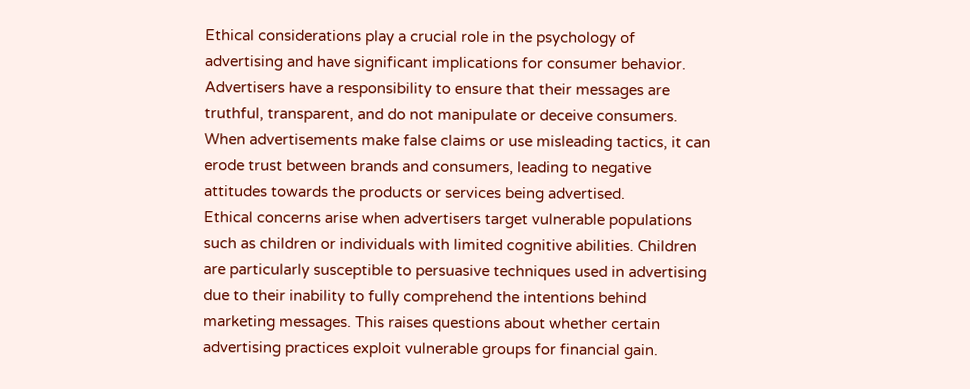Ethical considerations play a crucial role in the psychology of advertising and have significant implications for consumer behavior. Advertisers have a responsibility to ensure that their messages are truthful, transparent, and do not manipulate or deceive consumers. When advertisements make false claims or use misleading tactics, it can erode trust between brands and consumers, leading to negative attitudes towards the products or services being advertised.
Ethical concerns arise when advertisers target vulnerable populations such as children or individuals with limited cognitive abilities. Children are particularly susceptible to persuasive techniques used in advertising due to their inability to fully comprehend the intentions behind marketing messages. This raises questions about whether certain advertising practices exploit vulnerable groups for financial gain.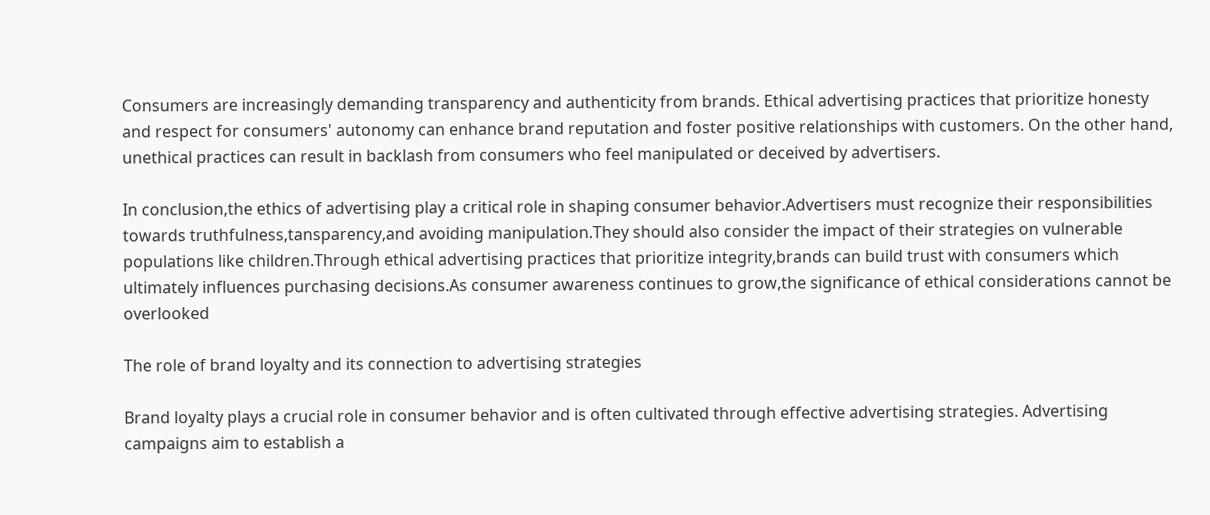Consumers are increasingly demanding transparency and authenticity from brands. Ethical advertising practices that prioritize honesty and respect for consumers' autonomy can enhance brand reputation and foster positive relationships with customers. On the other hand, unethical practices can result in backlash from consumers who feel manipulated or deceived by advertisers.

In conclusion,the ethics of advertising play a critical role in shaping consumer behavior.Advertisers must recognize their responsibilities towards truthfulness,tansparency,and avoiding manipulation.They should also consider the impact of their strategies on vulnerable populations like children.Through ethical advertising practices that prioritize integrity,brands can build trust with consumers which ultimately influences purchasing decisions.As consumer awareness continues to grow,the significance of ethical considerations cannot be overlooked

The role of brand loyalty and its connection to advertising strategies

Brand loyalty plays a crucial role in consumer behavior and is often cultivated through effective advertising strategies. Advertising campaigns aim to establish a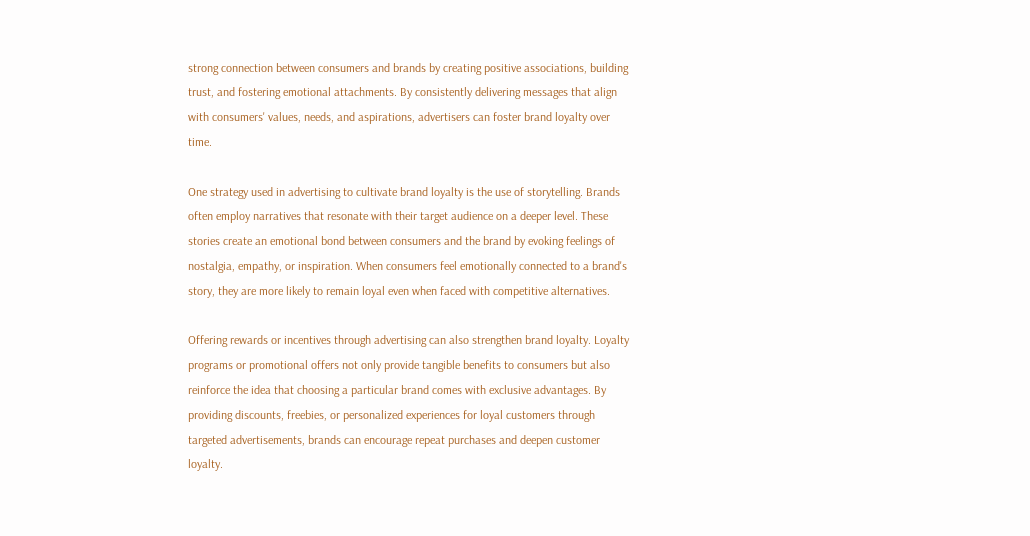strong connection between consumers and brands by creating positive associations, building trust, and fostering emotional attachments. By consistently delivering messages that align with consumers' values, needs, and aspirations, advertisers can foster brand loyalty over time.

One strategy used in advertising to cultivate brand loyalty is the use of storytelling. Brands often employ narratives that resonate with their target audience on a deeper level. These stories create an emotional bond between consumers and the brand by evoking feelings of nostalgia, empathy, or inspiration. When consumers feel emotionally connected to a brand's story, they are more likely to remain loyal even when faced with competitive alternatives.

Offering rewards or incentives through advertising can also strengthen brand loyalty. Loyalty programs or promotional offers not only provide tangible benefits to consumers but also reinforce the idea that choosing a particular brand comes with exclusive advantages. By providing discounts, freebies, or personalized experiences for loyal customers through targeted advertisements, brands can encourage repeat purchases and deepen customer loyalty.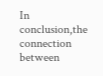In conclusion,the connection between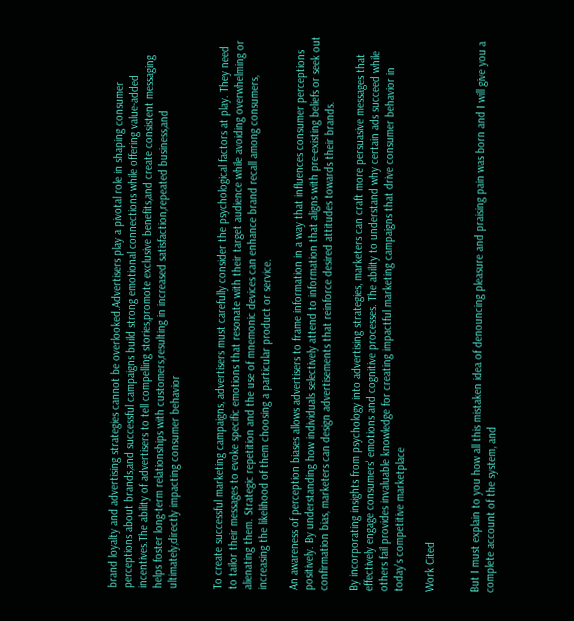brand loyalty and advertising strategies cannot be overlooked.Advertisers play a pivotal role in shaping consumer perceptions about brands,and successful campaigns build strong emotional connections while offering value-added incentives.The ability of advertisers to tell compelling stories,promote exclusive benefits,and create consistent messaging helps foster long-term relationships with customers,resulting in increased satisfaction,repeated business,and ultimately,directly impacting consumer behavior


To create successful marketing campaigns, advertisers must carefully consider the psychological factors at play. They need to tailor their messages to evoke specific emotions that resonate with their target audience while avoiding overwhelming or alienating them. Strategic repetition and the use of mnemonic devices can enhance brand recall among consumers, increasing the likelihood of them choosing a particular product or service.

An awareness of perception biases allows advertisers to frame information in a way that influences consumer perceptions positively. By understanding how individuals selectively attend to information that aligns with pre-existing beliefs or seek out confirmation bias, marketers can design advertisements that reinforce desired attitudes towards their brands.

By incorporating insights from psychology into advertising strategies, marketers can craft more persuasive messages that effectively engage consumers' emotions and cognitive processes. The ability to understand why certain ads succeed while others fail provides invaluable knowledge for creating impactful marketing campaigns that drive consumer behavior in today's competitive marketplace

Work Cited


But I must explain to you how all this mistaken idea of denouncing pleasure and praising pain was born and I will give you a complete account of the system, and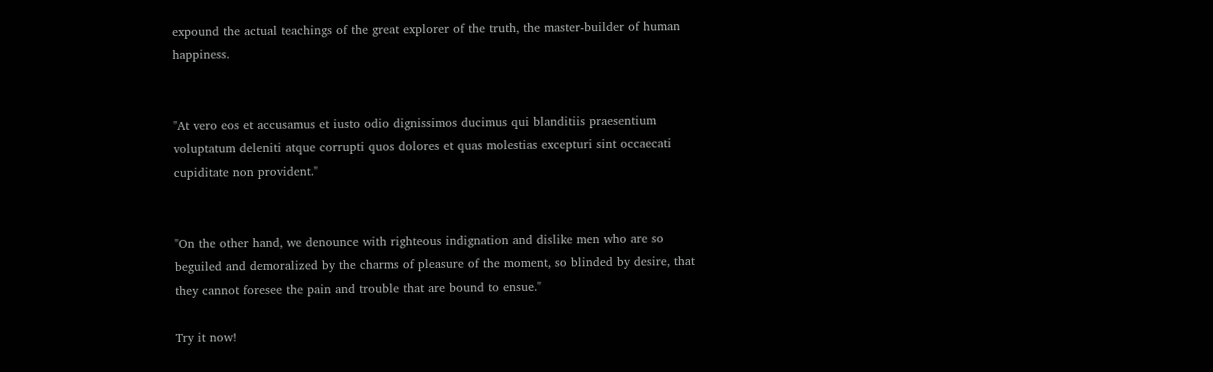expound the actual teachings of the great explorer of the truth, the master-builder of human happiness.


"At vero eos et accusamus et iusto odio dignissimos ducimus qui blanditiis praesentium voluptatum deleniti atque corrupti quos dolores et quas molestias excepturi sint occaecati cupiditate non provident."


"On the other hand, we denounce with righteous indignation and dislike men who are so beguiled and demoralized by the charms of pleasure of the moment, so blinded by desire, that they cannot foresee the pain and trouble that are bound to ensue."

Try it now!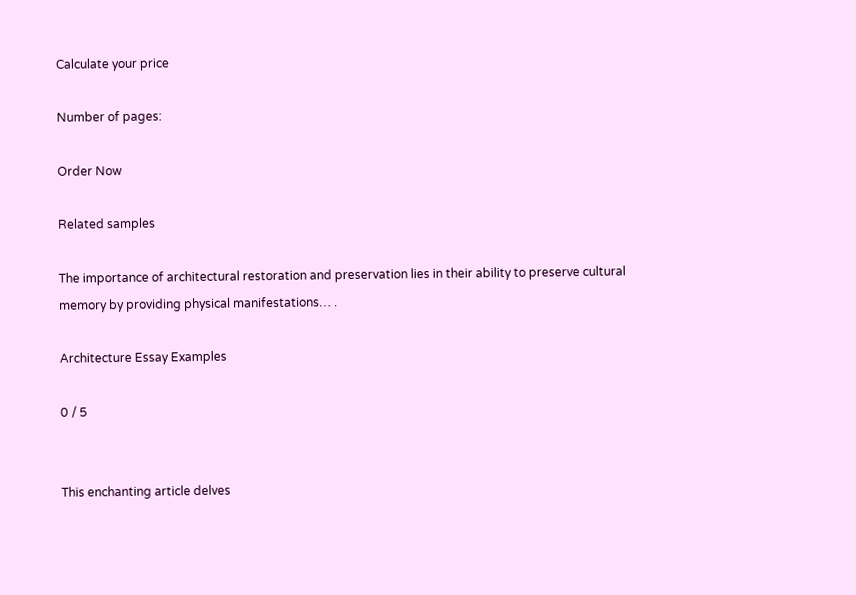Calculate your price

Number of pages:

Order Now

Related samples

The importance of architectural restoration and preservation lies in their ability to preserve cultural memory by providing physical manifestations… .

Architecture Essay Examples

0 / 5


This enchanting article delves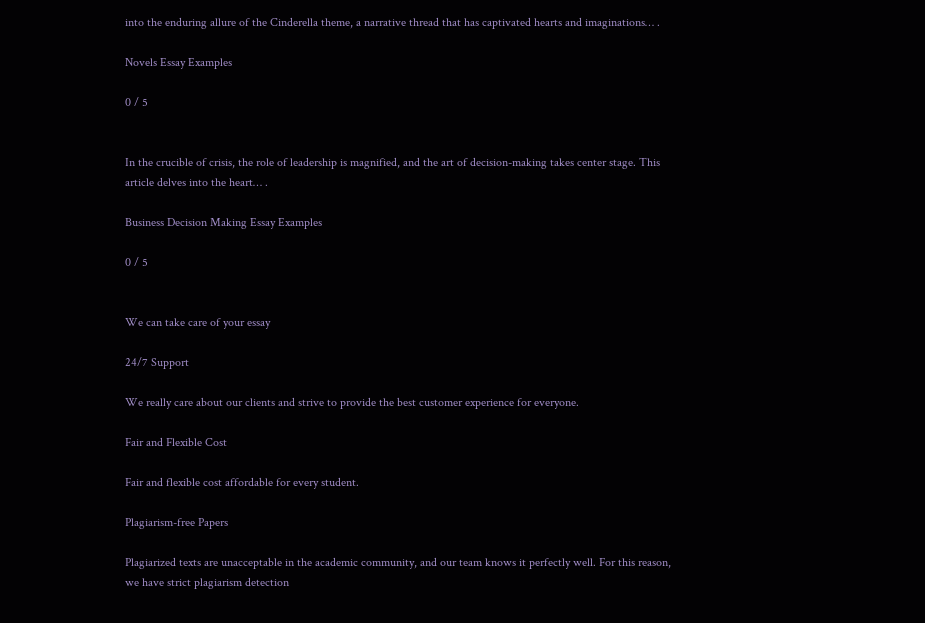into the enduring allure of the Cinderella theme, a narrative thread that has captivated hearts and imaginations… .

Novels Essay Examples

0 / 5


In the crucible of crisis, the role of leadership is magnified, and the art of decision-making takes center stage. This article delves into the heart… .

Business Decision Making Essay Examples

0 / 5


We can take care of your essay

24/7 Support

We really care about our clients and strive to provide the best customer experience for everyone.

Fair and Flexible Cost

Fair and flexible cost affordable for every student.

Plagiarism-free Papers

Plagiarized texts are unacceptable in the academic community, and our team knows it perfectly well. For this reason, we have strict plagiarism detection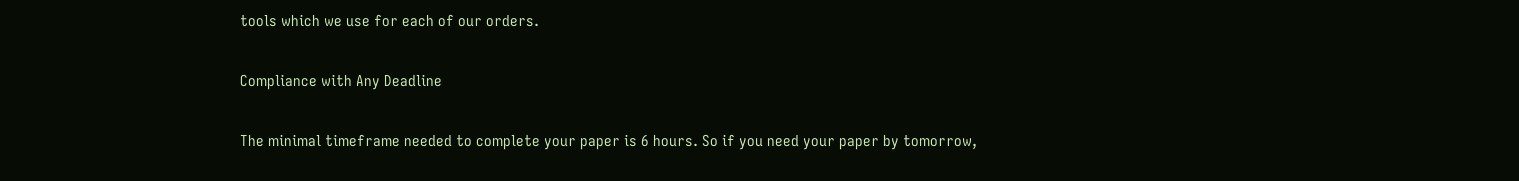tools which we use for each of our orders.

Compliance with Any Deadline

The minimal timeframe needed to complete your paper is 6 hours. So if you need your paper by tomorrow,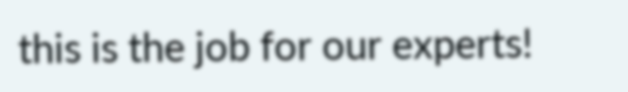this is the job for our experts!